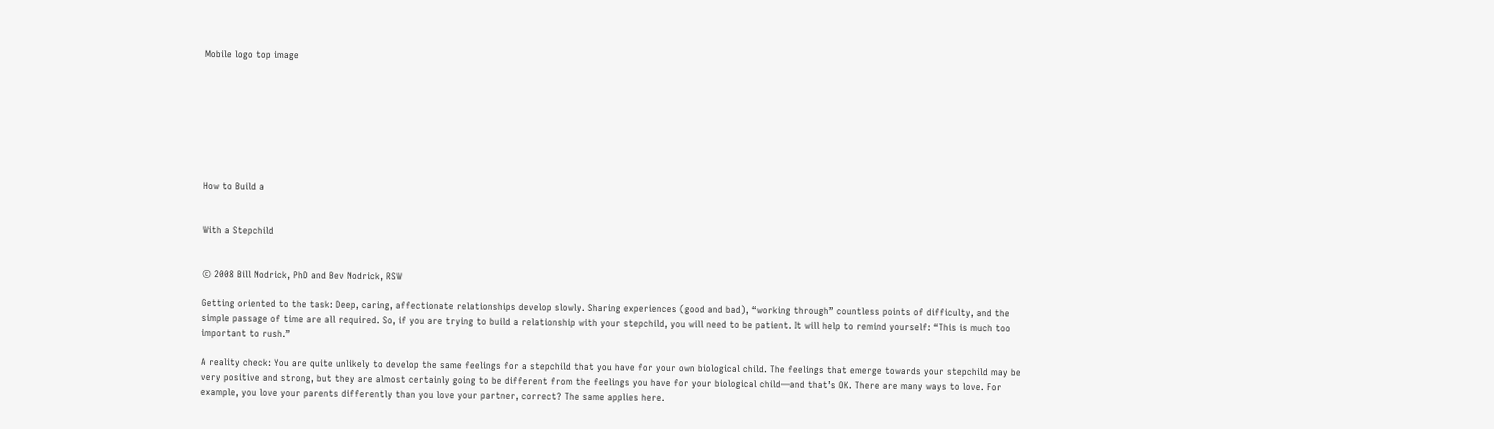Mobile logo top image








How to Build a


With a Stepchild


© 2008 Bill Nodrick, PhD and Bev Nodrick, RSW

Getting oriented to the task: Deep, caring, affectionate relationships develop slowly. Sharing experiences (good and bad), “working through” countless points of difficulty, and the simple passage of time are all required. So, if you are trying to build a relationship with your stepchild, you will need to be patient. It will help to remind yourself: “This is much too important to rush.”

A reality check: You are quite unlikely to develop the same feelings for a stepchild that you have for your own biological child. The feelings that emerge towards your stepchild may be very positive and strong, but they are almost certainly going to be different from the feelings you have for your biological child—and that’s OK. There are many ways to love. For example, you love your parents differently than you love your partner, correct? The same applies here.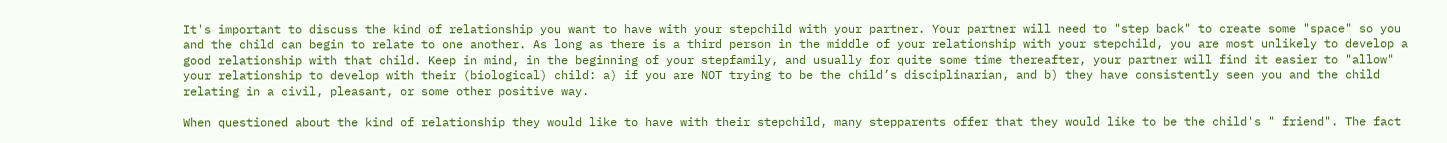It's important to discuss the kind of relationship you want to have with your stepchild with your partner. Your partner will need to "step back" to create some "space" so you and the child can begin to relate to one another. As long as there is a third person in the middle of your relationship with your stepchild, you are most unlikely to develop a good relationship with that child. Keep in mind, in the beginning of your stepfamily, and usually for quite some time thereafter, your partner will find it easier to "allow" your relationship to develop with their (biological) child: a) if you are NOT trying to be the child’s disciplinarian, and b) they have consistently seen you and the child relating in a civil, pleasant, or some other positive way.

When questioned about the kind of relationship they would like to have with their stepchild, many stepparents offer that they would like to be the child's " friend". The fact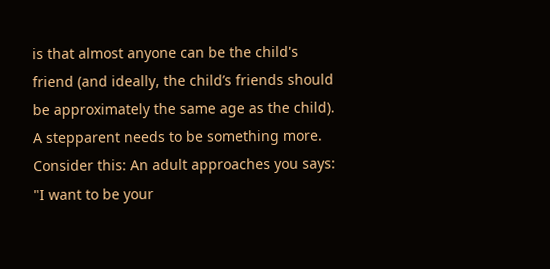is that almost anyone can be the child's friend (and ideally, the child’s friends should be approximately the same age as the child). A stepparent needs to be something more. Consider this: An adult approaches you says: "I want to be your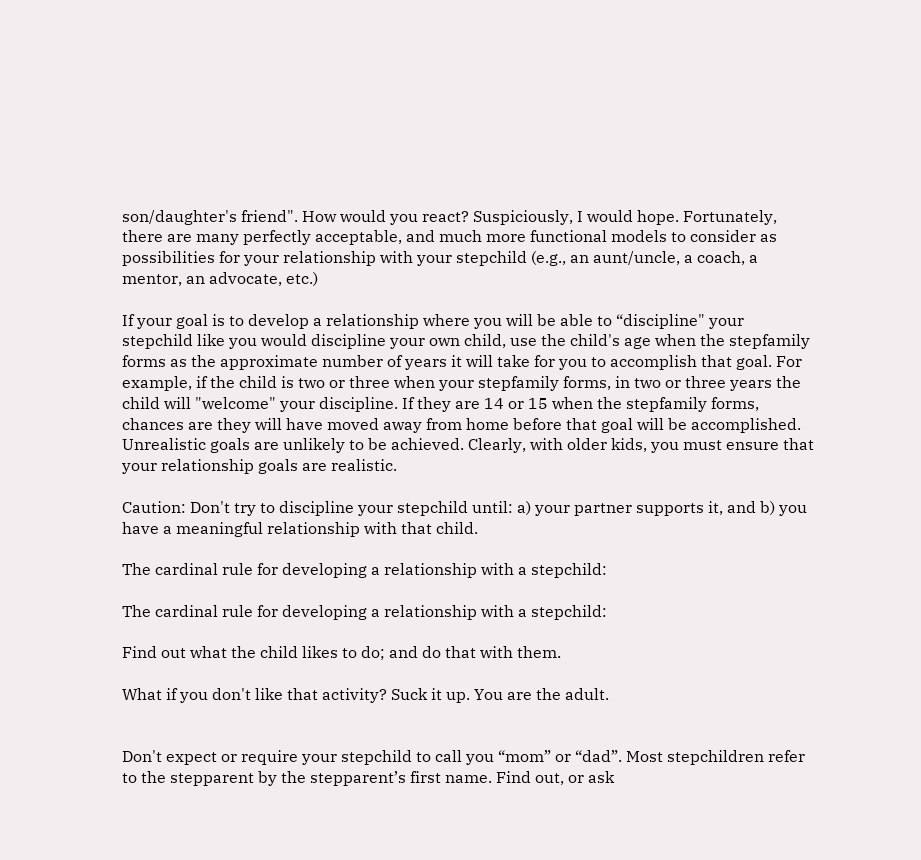son/daughter's friend". How would you react? Suspiciously, I would hope. Fortunately, there are many perfectly acceptable, and much more functional models to consider as possibilities for your relationship with your stepchild (e.g., an aunt/uncle, a coach, a mentor, an advocate, etc.)

If your goal is to develop a relationship where you will be able to “discipline" your stepchild like you would discipline your own child, use the child's age when the stepfamily forms as the approximate number of years it will take for you to accomplish that goal. For example, if the child is two or three when your stepfamily forms, in two or three years the child will "welcome" your discipline. If they are 14 or 15 when the stepfamily forms, chances are they will have moved away from home before that goal will be accomplished. Unrealistic goals are unlikely to be achieved. Clearly, with older kids, you must ensure that your relationship goals are realistic.

Caution: Don't try to discipline your stepchild until: a) your partner supports it, and b) you have a meaningful relationship with that child.

The cardinal rule for developing a relationship with a stepchild:

The cardinal rule for developing a relationship with a stepchild:

Find out what the child likes to do; and do that with them.

What if you don't like that activity? Suck it up. You are the adult.


Don't expect or require your stepchild to call you “mom” or “dad”. Most stepchildren refer to the stepparent by the stepparent’s first name. Find out, or ask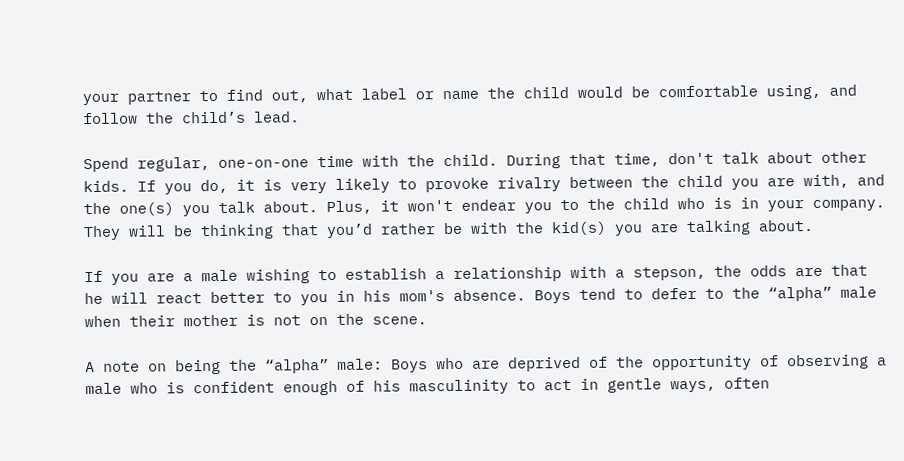your partner to find out, what label or name the child would be comfortable using, and follow the child’s lead.

Spend regular, one-on-one time with the child. During that time, don't talk about other kids. If you do, it is very likely to provoke rivalry between the child you are with, and the one(s) you talk about. Plus, it won't endear you to the child who is in your company. They will be thinking that you’d rather be with the kid(s) you are talking about.

If you are a male wishing to establish a relationship with a stepson, the odds are that he will react better to you in his mom's absence. Boys tend to defer to the “alpha” male when their mother is not on the scene.

A note on being the “alpha” male: Boys who are deprived of the opportunity of observing a male who is confident enough of his masculinity to act in gentle ways, often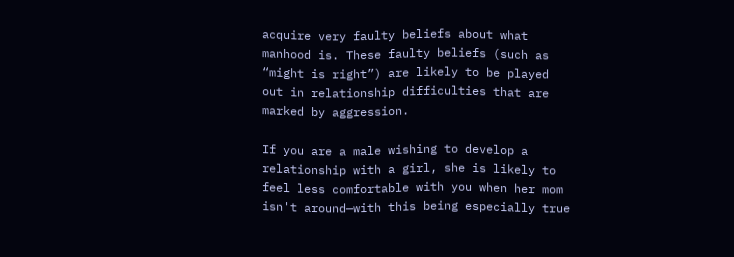acquire very faulty beliefs about what manhood is. These faulty beliefs (such as “might is right”) are likely to be played out in relationship difficulties that are marked by aggression.

If you are a male wishing to develop a relationship with a girl, she is likely to feel less comfortable with you when her mom isn't around—with this being especially true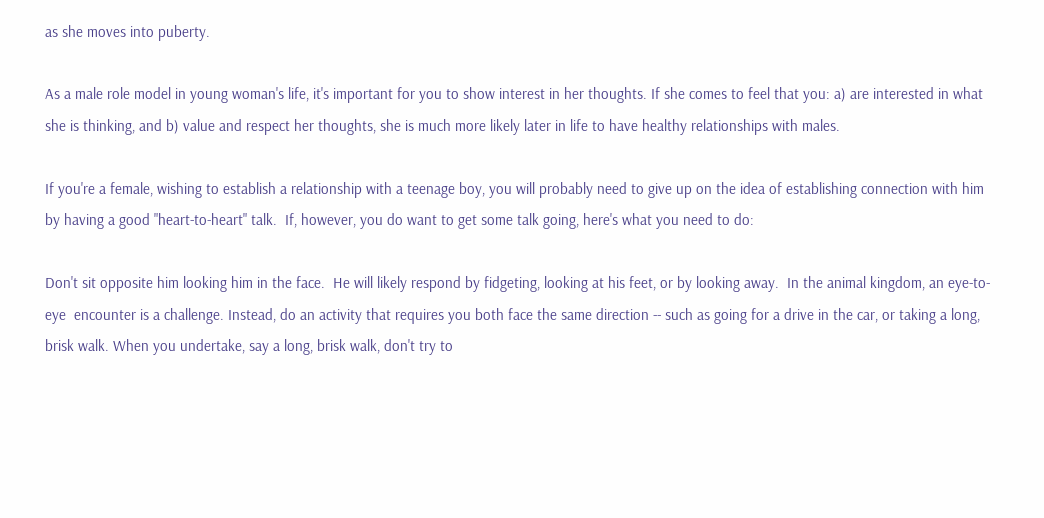as she moves into puberty.

As a male role model in young woman's life, it's important for you to show interest in her thoughts. If she comes to feel that you: a) are interested in what she is thinking, and b) value and respect her thoughts, she is much more likely later in life to have healthy relationships with males.

If you're a female, wishing to establish a relationship with a teenage boy, you will probably need to give up on the idea of establishing connection with him by having a good "heart-to-heart" talk.  If, however, you do want to get some talk going, here's what you need to do:

Don't sit opposite him looking him in the face.  He will likely respond by fidgeting, looking at his feet, or by looking away.  In the animal kingdom, an eye-to-eye  encounter is a challenge. Instead, do an activity that requires you both face the same direction -- such as going for a drive in the car, or taking a long, brisk walk. When you undertake, say a long, brisk walk, don't try to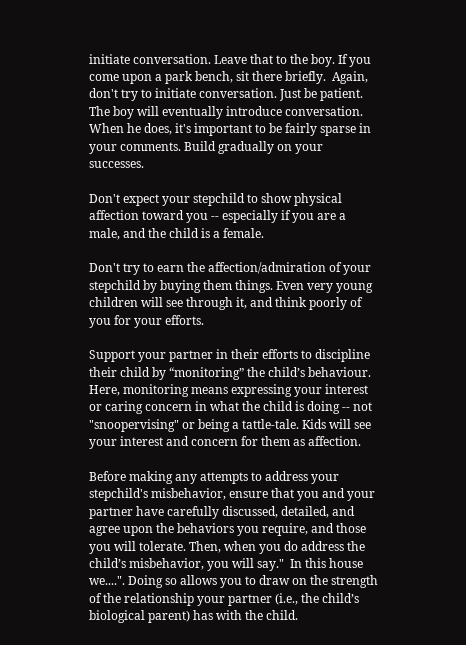initiate conversation. Leave that to the boy. If you come upon a park bench, sit there briefly.  Again, don't try to initiate conversation. Just be patient. The boy will eventually introduce conversation. When he does, it's important to be fairly sparse in your comments. Build gradually on your successes.

Don't expect your stepchild to show physical affection toward you -- especially if you are a male, and the child is a female.

Don't try to earn the affection/admiration of your stepchild by buying them things. Even very young children will see through it, and think poorly of you for your efforts.

Support your partner in their efforts to discipline their child by “monitoring” the child’s behaviour. Here, monitoring means expressing your interest or caring concern in what the child is doing -- not "snoopervising" or being a tattle-tale. Kids will see your interest and concern for them as affection.

Before making any attempts to address your stepchild's misbehavior, ensure that you and your partner have carefully discussed, detailed, and agree upon the behaviors you require, and those you will tolerate. Then, when you do address the child’s misbehavior, you will say."  In this house we....". Doing so allows you to draw on the strength of the relationship your partner (i.e., the child’s biological parent) has with the child.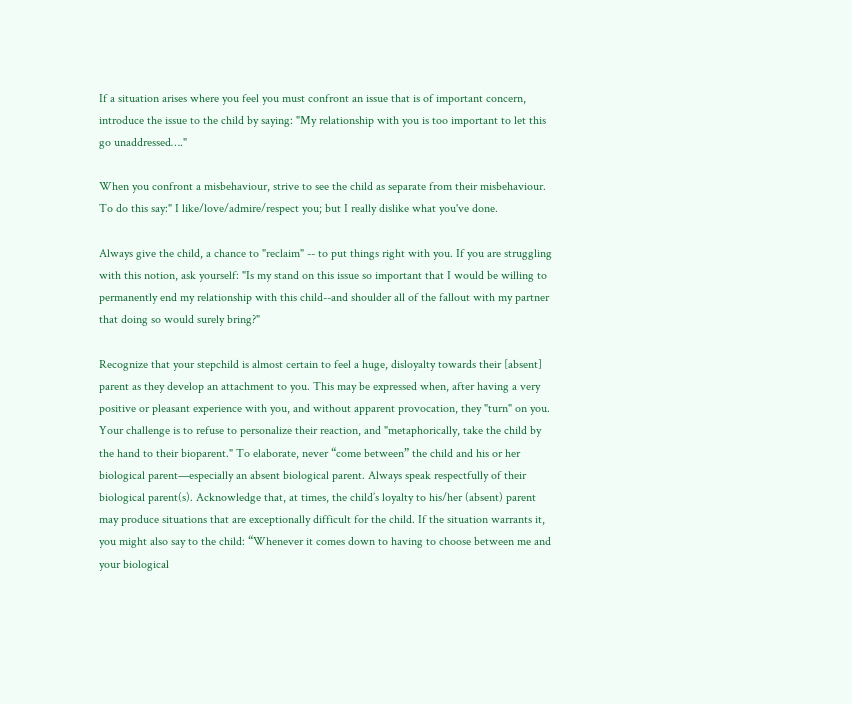If a situation arises where you feel you must confront an issue that is of important concern, introduce the issue to the child by saying: "My relationship with you is too important to let this go unaddressed…."

When you confront a misbehaviour, strive to see the child as separate from their misbehaviour.  To do this say:" I like/love/admire/respect you; but I really dislike what you've done.

Always give the child, a chance to "reclaim" -- to put things right with you. If you are struggling with this notion, ask yourself: "Is my stand on this issue so important that I would be willing to permanently end my relationship with this child--and shoulder all of the fallout with my partner that doing so would surely bring?"

Recognize that your stepchild is almost certain to feel a huge, disloyalty towards their [absent] parent as they develop an attachment to you. This may be expressed when, after having a very positive or pleasant experience with you, and without apparent provocation, they "turn" on you.  Your challenge is to refuse to personalize their reaction, and "metaphorically, take the child by the hand to their bioparent." To elaborate, never “come between” the child and his or her biological parent—especially an absent biological parent. Always speak respectfully of their biological parent(s). Acknowledge that, at times, the child’s loyalty to his/her (absent) parent may produce situations that are exceptionally difficult for the child. If the situation warrants it, you might also say to the child: “Whenever it comes down to having to choose between me and your biological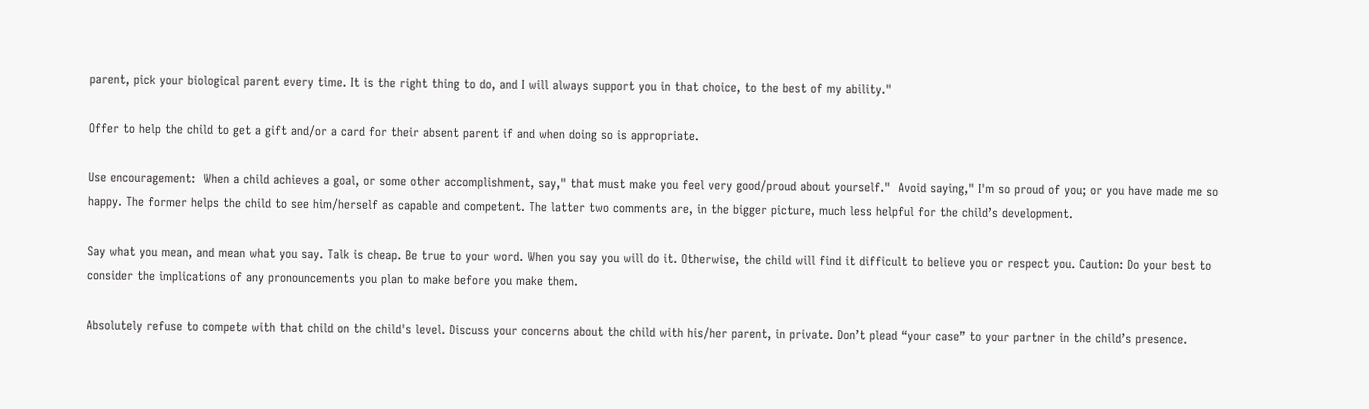parent, pick your biological parent every time. It is the right thing to do, and I will always support you in that choice, to the best of my ability."

Offer to help the child to get a gift and/or a card for their absent parent if and when doing so is appropriate.

Use encouragement:  When a child achieves a goal, or some other accomplishment, say," that must make you feel very good/proud about yourself."  Avoid saying," I'm so proud of you; or you have made me so happy. The former helps the child to see him/herself as capable and competent. The latter two comments are, in the bigger picture, much less helpful for the child’s development.

Say what you mean, and mean what you say. Talk is cheap. Be true to your word. When you say you will do it. Otherwise, the child will find it difficult to believe you or respect you. Caution: Do your best to consider the implications of any pronouncements you plan to make before you make them.

Absolutely refuse to compete with that child on the child's level. Discuss your concerns about the child with his/her parent, in private. Don’t plead “your case” to your partner in the child’s presence.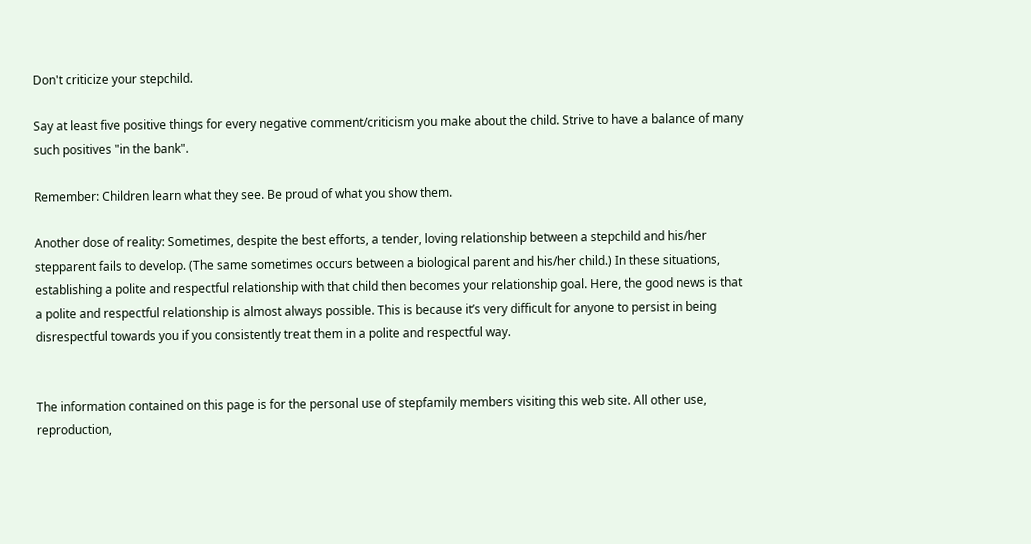Don't criticize your stepchild.

Say at least five positive things for every negative comment/criticism you make about the child. Strive to have a balance of many such positives "in the bank".

Remember: Children learn what they see. Be proud of what you show them.

Another dose of reality: Sometimes, despite the best efforts, a tender, loving relationship between a stepchild and his/her stepparent fails to develop. (The same sometimes occurs between a biological parent and his/her child.) In these situations, establishing a polite and respectful relationship with that child then becomes your relationship goal. Here, the good news is that a polite and respectful relationship is almost always possible. This is because it’s very difficult for anyone to persist in being disrespectful towards you if you consistently treat them in a polite and respectful way.


The information contained on this page is for the personal use of stepfamily members visiting this web site. All other use, reproduction,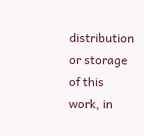distribution or storage of this work, in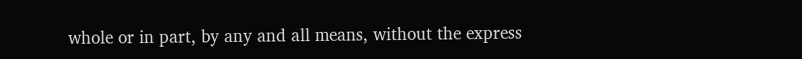whole or in part, by any and all means, without the express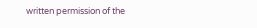written permission of the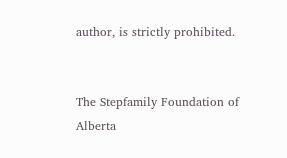author, is strictly prohibited.


The Stepfamily Foundation of Alberta